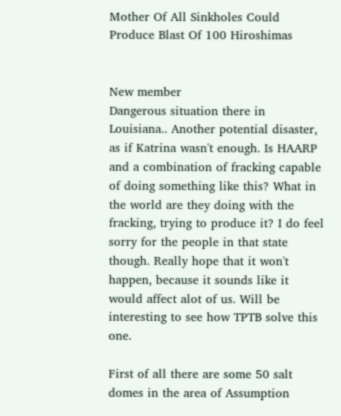Mother Of All Sinkholes Could Produce Blast Of 100 Hiroshimas


New member
Dangerous situation there in Louisiana.. Another potential disaster, as if Katrina wasn't enough. Is HAARP and a combination of fracking capable of doing something like this? What in the world are they doing with the fracking, trying to produce it? I do feel sorry for the people in that state though. Really hope that it won't happen, because it sounds like it would affect alot of us. Will be interesting to see how TPTB solve this one.

First of all there are some 50 salt domes in the area of Assumption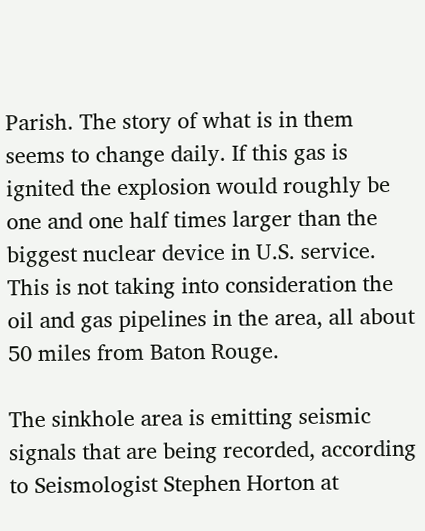Parish. The story of what is in them seems to change daily. If this gas is ignited the explosion would roughly be one and one half times larger than the biggest nuclear device in U.S. service. This is not taking into consideration the oil and gas pipelines in the area, all about 50 miles from Baton Rouge.

The sinkhole area is emitting seismic signals that are being recorded, according to Seismologist Stephen Horton at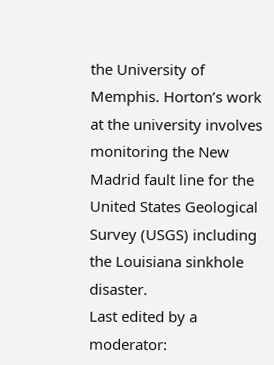the University of Memphis. Horton’s work at the university involves monitoring the New Madrid fault line for the United States Geological Survey (USGS) including the Louisiana sinkhole disaster.
Last edited by a moderator: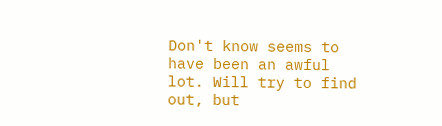Don't know seems to have been an awful lot. Will try to find out, but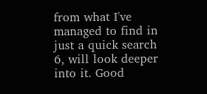from what I've managed to find in just a quick search 6, will look deeper into it. Good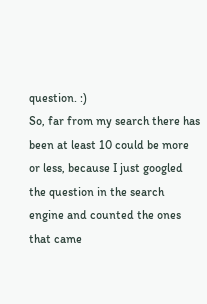question. :)
So, far from my search there has been at least 10 could be more or less, because I just googled the question in the search engine and counted the ones that came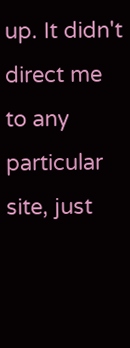up. It didn't direct me to any particular site, just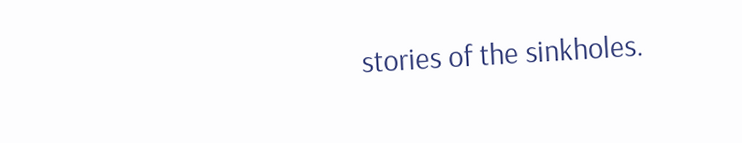stories of the sinkholes.